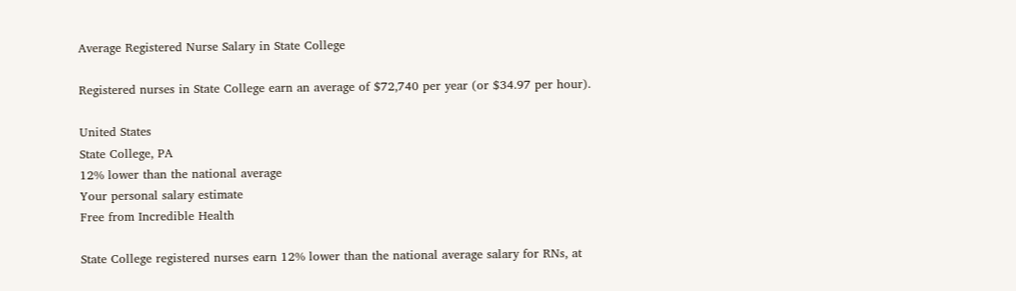Average Registered Nurse Salary in State College

Registered nurses in State College earn an average of $72,740 per year (or $34.97 per hour).

United States
State College, PA
12% lower than the national average
Your personal salary estimate
Free from Incredible Health

State College registered nurses earn 12% lower than the national average salary for RNs, at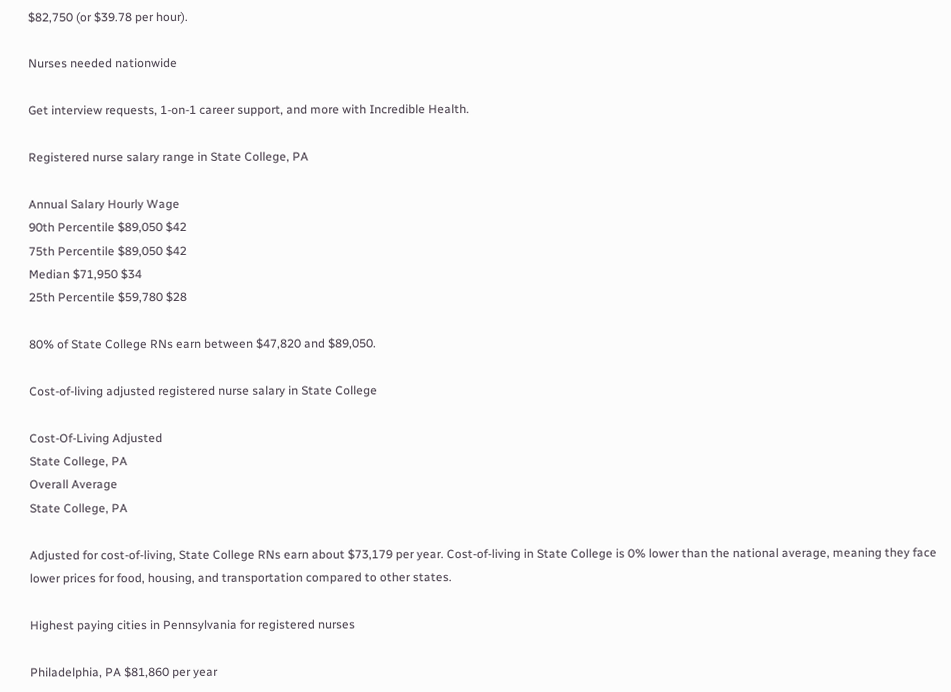$82,750 (or $39.78 per hour).

Nurses needed nationwide

Get interview requests, 1-on-1 career support, and more with Incredible Health.

Registered nurse salary range in State College, PA

Annual Salary Hourly Wage
90th Percentile $89,050 $42
75th Percentile $89,050 $42
Median $71,950 $34
25th Percentile $59,780 $28

80% of State College RNs earn between $47,820 and $89,050.

Cost-of-living adjusted registered nurse salary in State College

Cost-Of-Living Adjusted
State College, PA
Overall Average
State College, PA

Adjusted for cost-of-living, State College RNs earn about $73,179 per year. Cost-of-living in State College is 0% lower than the national average, meaning they face lower prices for food, housing, and transportation compared to other states.

Highest paying cities in Pennsylvania for registered nurses

Philadelphia, PA $81,860 per year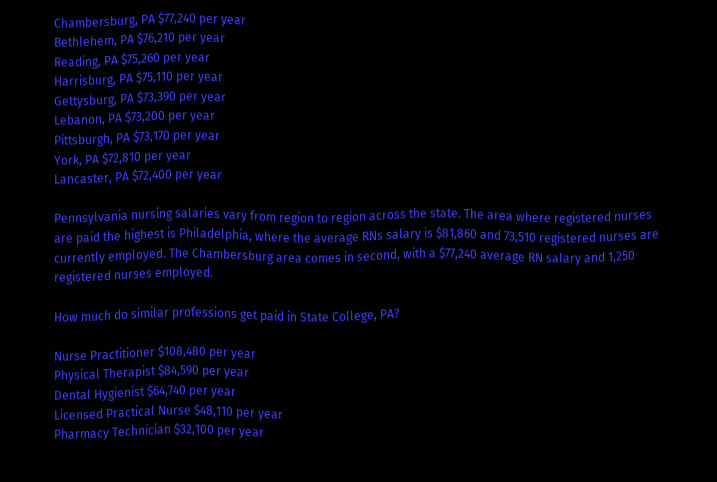Chambersburg, PA $77,240 per year
Bethlehem, PA $76,210 per year
Reading, PA $75,260 per year
Harrisburg, PA $75,110 per year
Gettysburg, PA $73,390 per year
Lebanon, PA $73,200 per year
Pittsburgh, PA $73,170 per year
York, PA $72,810 per year
Lancaster, PA $72,400 per year

Pennsylvania nursing salaries vary from region to region across the state. The area where registered nurses are paid the highest is Philadelphia, where the average RNs salary is $81,860 and 73,510 registered nurses are currently employed. The Chambersburg area comes in second, with a $77,240 average RN salary and 1,250 registered nurses employed.

How much do similar professions get paid in State College, PA?

Nurse Practitioner $108,480 per year
Physical Therapist $84,590 per year
Dental Hygienist $64,740 per year
Licensed Practical Nurse $48,110 per year
Pharmacy Technician $32,100 per year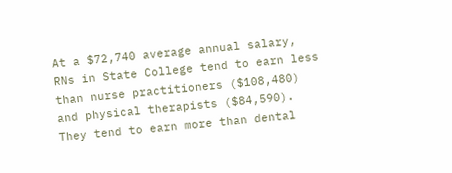At a $72,740 average annual salary, RNs in State College tend to earn less than nurse practitioners ($108,480) and physical therapists ($84,590). They tend to earn more than dental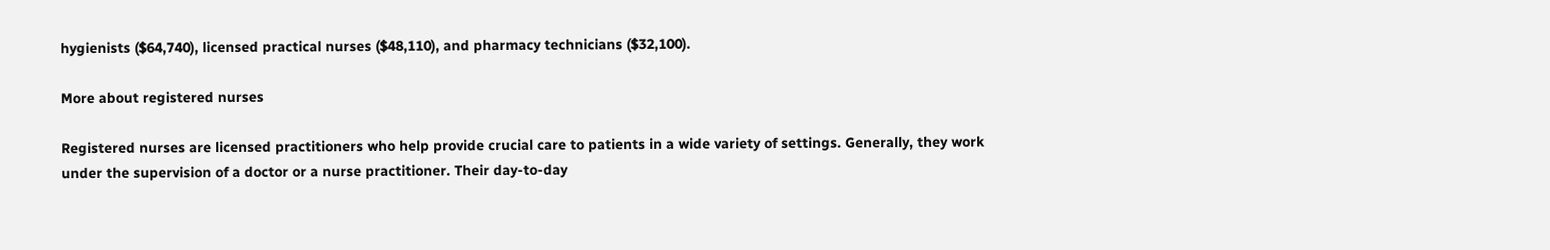hygienists ($64,740), licensed practical nurses ($48,110), and pharmacy technicians ($32,100).

More about registered nurses

Registered nurses are licensed practitioners who help provide crucial care to patients in a wide variety of settings. Generally, they work under the supervision of a doctor or a nurse practitioner. Their day-to-day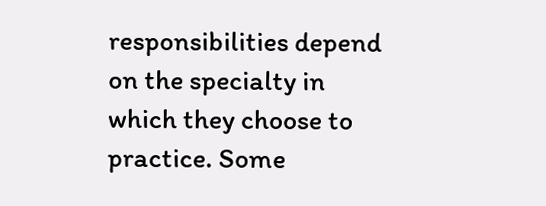responsibilities depend on the specialty in which they choose to practice. Some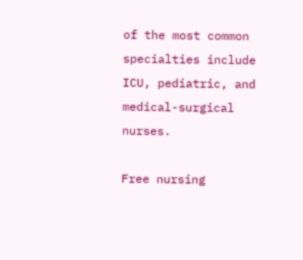of the most common specialties include ICU, pediatric, and medical-surgical nurses.

Free nursing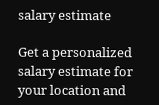salary estimate

Get a personalized salary estimate for your location and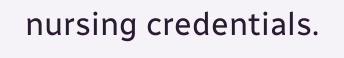nursing credentials.